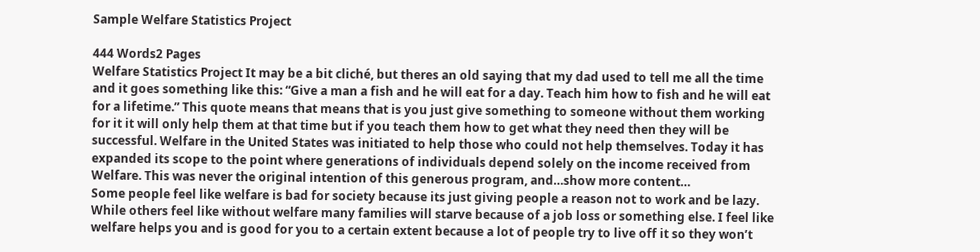Sample Welfare Statistics Project

444 Words2 Pages
Welfare Statistics Project It may be a bit cliché, but theres an old saying that my dad used to tell me all the time and it goes something like this: “Give a man a fish and he will eat for a day. Teach him how to fish and he will eat for a lifetime.” This quote means that means that is you just give something to someone without them working for it it will only help them at that time but if you teach them how to get what they need then they will be successful. Welfare in the United States was initiated to help those who could not help themselves. Today it has expanded its scope to the point where generations of individuals depend solely on the income received from Welfare. This was never the original intention of this generous program, and…show more content…
Some people feel like welfare is bad for society because its just giving people a reason not to work and be lazy. While others feel like without welfare many families will starve because of a job loss or something else. I feel like welfare helps you and is good for you to a certain extent because a lot of people try to live off it so they won’t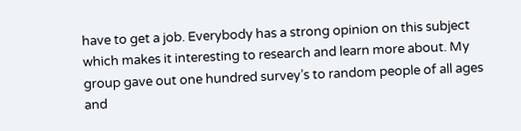have to get a job. Everybody has a strong opinion on this subject which makes it interesting to research and learn more about. My group gave out one hundred survey’s to random people of all ages and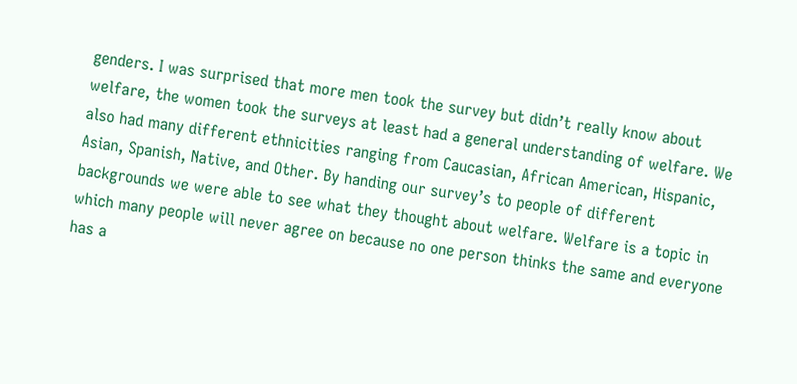genders. I was surprised that more men took the survey but didn’t really know about welfare, the women took the surveys at least had a general understanding of welfare. We also had many different ethnicities ranging from Caucasian, African American, Hispanic, Asian, Spanish, Native, and Other. By handing our survey’s to people of different backgrounds we were able to see what they thought about welfare. Welfare is a topic in which many people will never agree on because no one person thinks the same and everyone has a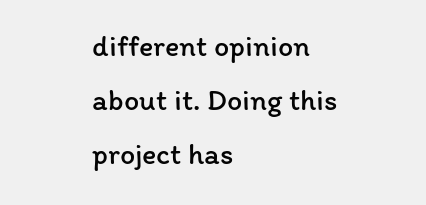different opinion about it. Doing this project has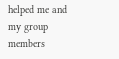helped me and my group members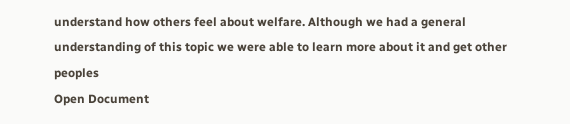understand how others feel about welfare. Although we had a general understanding of this topic we were able to learn more about it and get other peoples
Open Document